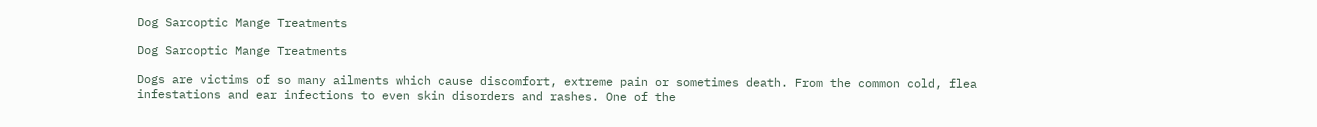Dog Sarcoptic Mange Treatments

Dog Sarcoptic Mange Treatments

Dogs are victims of so many ailments which cause discomfort, extreme pain or sometimes death. From the common cold, flea infestations and ear infections to even skin disorders and rashes. One of the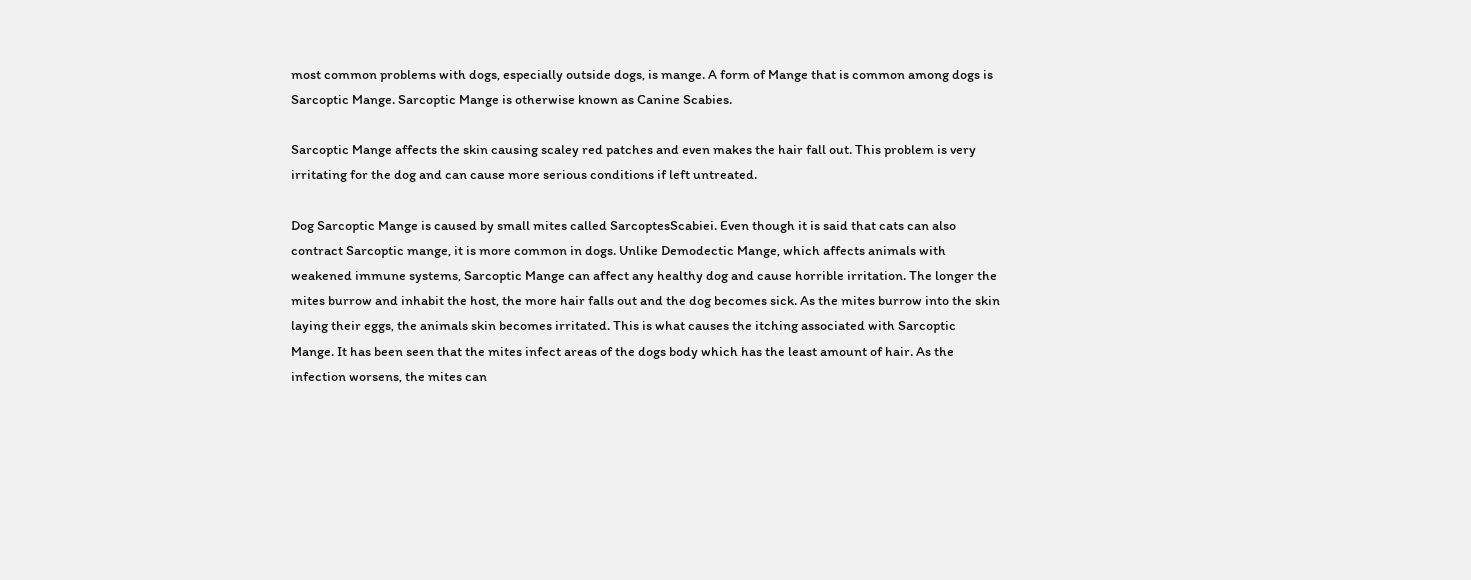most common problems with dogs, especially outside dogs, is mange. A form of Mange that is common among dogs is Sarcoptic Mange. Sarcoptic Mange is otherwise known as Canine Scabies.

Sarcoptic Mange affects the skin causing scaley red patches and even makes the hair fall out. This problem is very irritating for the dog and can cause more serious conditions if left untreated.

Dog Sarcoptic Mange is caused by small mites called SarcoptesScabiei. Even though it is said that cats can also contract Sarcoptic mange, it is more common in dogs. Unlike Demodectic Mange, which affects animals with weakened immune systems, Sarcoptic Mange can affect any healthy dog and cause horrible irritation. The longer the mites burrow and inhabit the host, the more hair falls out and the dog becomes sick. As the mites burrow into the skin laying their eggs, the animals skin becomes irritated. This is what causes the itching associated with Sarcoptic Mange. It has been seen that the mites infect areas of the dogs body which has the least amount of hair. As the infection worsens, the mites can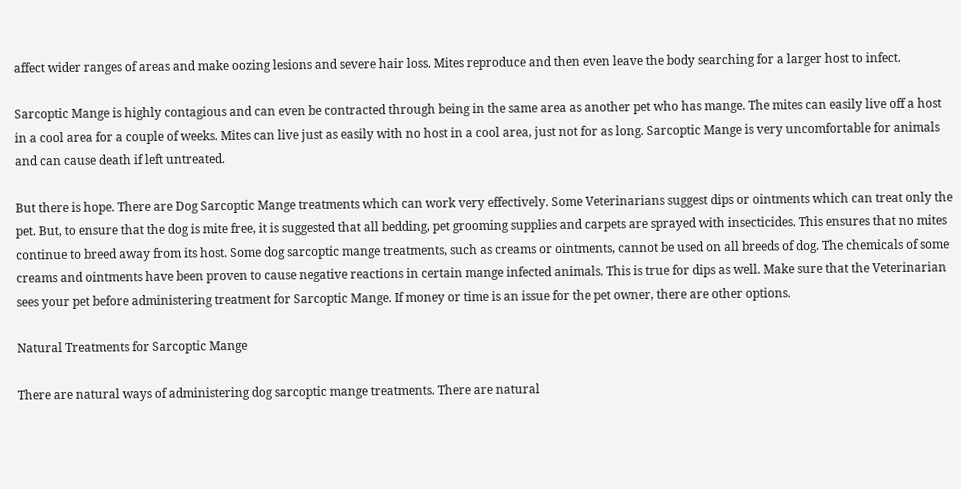affect wider ranges of areas and make oozing lesions and severe hair loss. Mites reproduce and then even leave the body searching for a larger host to infect.

Sarcoptic Mange is highly contagious and can even be contracted through being in the same area as another pet who has mange. The mites can easily live off a host in a cool area for a couple of weeks. Mites can live just as easily with no host in a cool area, just not for as long. Sarcoptic Mange is very uncomfortable for animals and can cause death if left untreated.

But there is hope. There are Dog Sarcoptic Mange treatments which can work very effectively. Some Veterinarians suggest dips or ointments which can treat only the pet. But, to ensure that the dog is mite free, it is suggested that all bedding, pet grooming supplies and carpets are sprayed with insecticides. This ensures that no mites continue to breed away from its host. Some dog sarcoptic mange treatments, such as creams or ointments, cannot be used on all breeds of dog. The chemicals of some creams and ointments have been proven to cause negative reactions in certain mange infected animals. This is true for dips as well. Make sure that the Veterinarian sees your pet before administering treatment for Sarcoptic Mange. If money or time is an issue for the pet owner, there are other options.

Natural Treatments for Sarcoptic Mange

There are natural ways of administering dog sarcoptic mange treatments. There are natural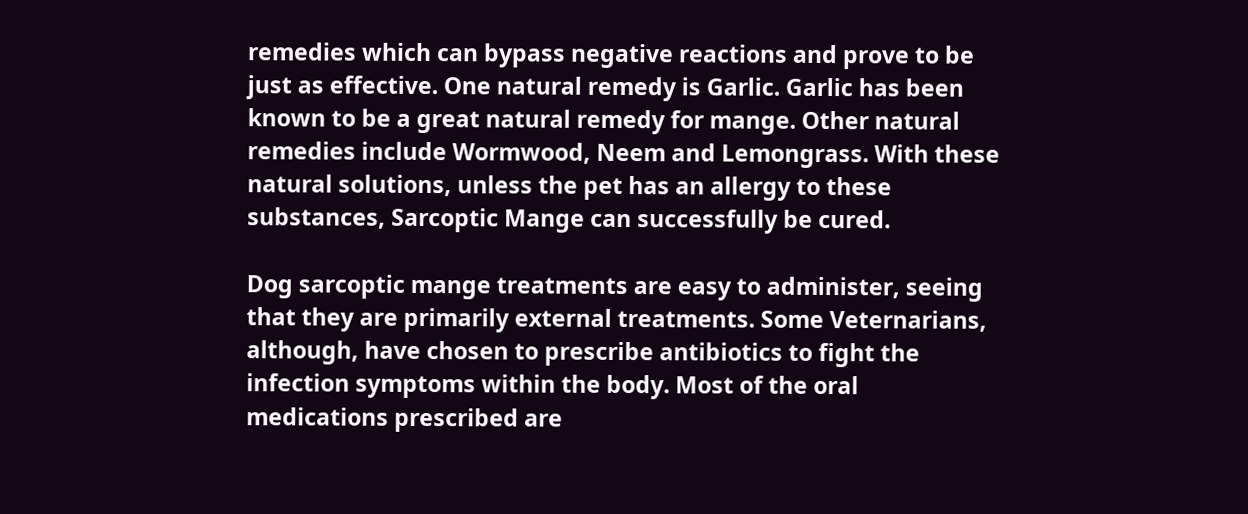remedies which can bypass negative reactions and prove to be just as effective. One natural remedy is Garlic. Garlic has been known to be a great natural remedy for mange. Other natural remedies include Wormwood, Neem and Lemongrass. With these natural solutions, unless the pet has an allergy to these substances, Sarcoptic Mange can successfully be cured.

Dog sarcoptic mange treatments are easy to administer, seeing that they are primarily external treatments. Some Veternarians, although, have chosen to prescribe antibiotics to fight the infection symptoms within the body. Most of the oral medications prescribed are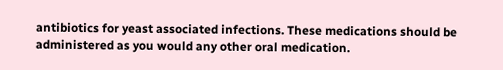antibiotics for yeast associated infections. These medications should be administered as you would any other oral medication.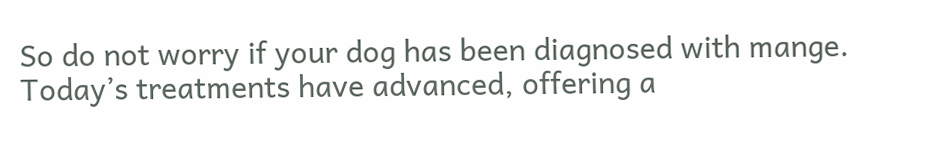So do not worry if your dog has been diagnosed with mange. Today’s treatments have advanced, offering a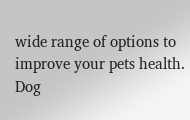wide range of options to improve your pets health. Dog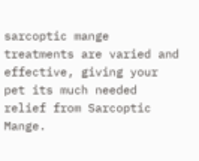sarcoptic mange treatments are varied and effective, giving your pet its much needed relief from Sarcoptic Mange.